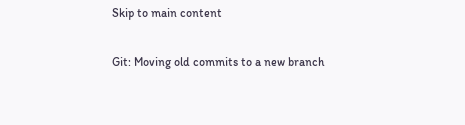Skip to main content

Git: Moving old commits to a new branch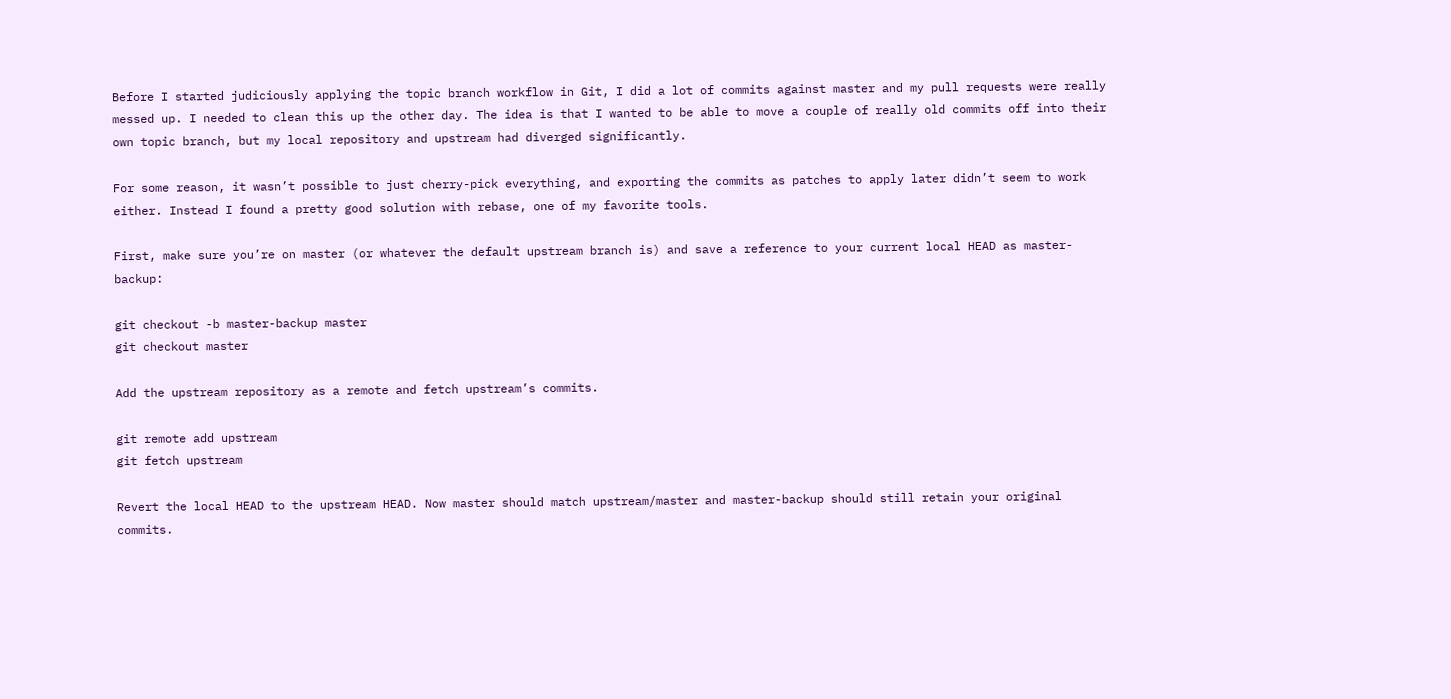Before I started judiciously applying the topic branch workflow in Git, I did a lot of commits against master and my pull requests were really messed up. I needed to clean this up the other day. The idea is that I wanted to be able to move a couple of really old commits off into their own topic branch, but my local repository and upstream had diverged significantly.

For some reason, it wasn’t possible to just cherry-pick everything, and exporting the commits as patches to apply later didn’t seem to work either. Instead I found a pretty good solution with rebase, one of my favorite tools.

First, make sure you’re on master (or whatever the default upstream branch is) and save a reference to your current local HEAD as master-backup:

git checkout -b master-backup master
git checkout master

Add the upstream repository as a remote and fetch upstream’s commits.

git remote add upstream
git fetch upstream

Revert the local HEAD to the upstream HEAD. Now master should match upstream/master and master-backup should still retain your original commits.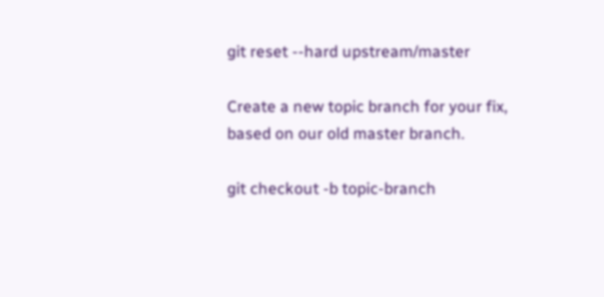git reset --hard upstream/master

Create a new topic branch for your fix, based on our old master branch.

git checkout -b topic-branch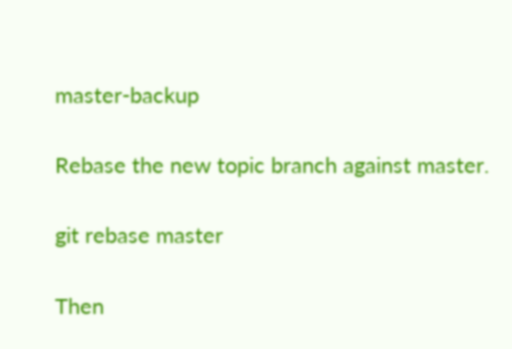master-backup

Rebase the new topic branch against master.

git rebase master

Then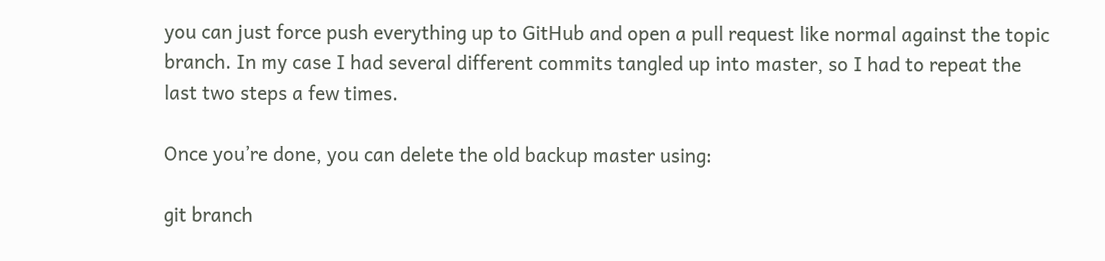you can just force push everything up to GitHub and open a pull request like normal against the topic branch. In my case I had several different commits tangled up into master, so I had to repeat the last two steps a few times.

Once you’re done, you can delete the old backup master using:

git branch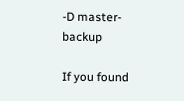-D master-backup

If you found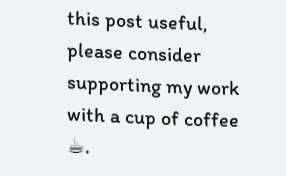this post useful, please consider supporting my work with a cup of coffee ☕.